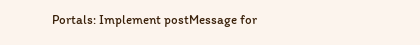Portals: Implement postMessage for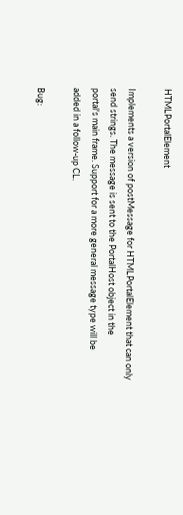HTMLPortalElement

Implements a version of postMessage for HTMLPortalElement that can only
send strings. The message is sent to the PortalHost object in the
portal's main frame. Support for a more general message type will be
added in a follow-up CL.

Bug: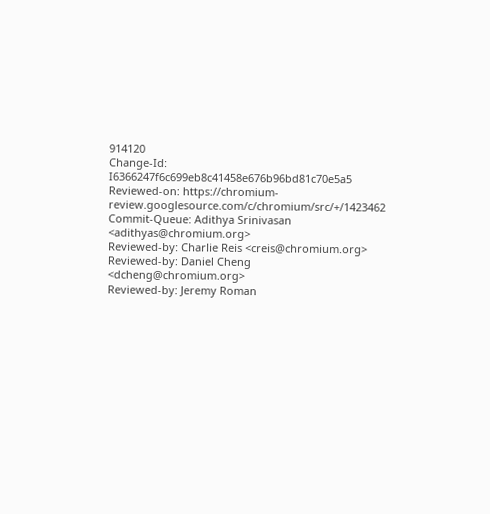914120
Change-Id: I6366247f6c699eb8c41458e676b96bd81c70e5a5
Reviewed-on: https://chromium-review.googlesource.com/c/chromium/src/+/1423462
Commit-Queue: Adithya Srinivasan <adithyas@chromium.org>
Reviewed-by: Charlie Reis <creis@chromium.org>
Reviewed-by: Daniel Cheng <dcheng@chromium.org>
Reviewed-by: Jeremy Roman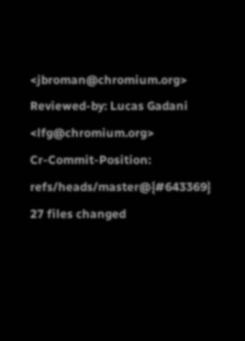<jbroman@chromium.org>
Reviewed-by: Lucas Gadani <lfg@chromium.org>
Cr-Commit-Position: refs/heads/master@{#643369}
27 files changed